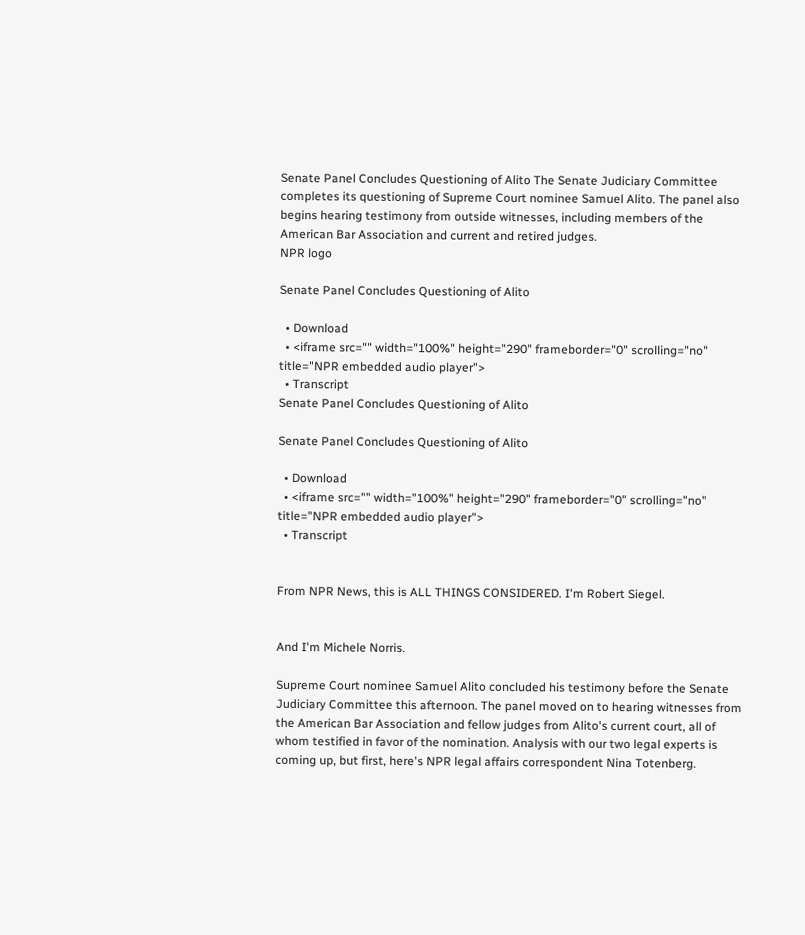Senate Panel Concludes Questioning of Alito The Senate Judiciary Committee completes its questioning of Supreme Court nominee Samuel Alito. The panel also begins hearing testimony from outside witnesses, including members of the American Bar Association and current and retired judges.
NPR logo

Senate Panel Concludes Questioning of Alito

  • Download
  • <iframe src="" width="100%" height="290" frameborder="0" scrolling="no" title="NPR embedded audio player">
  • Transcript
Senate Panel Concludes Questioning of Alito

Senate Panel Concludes Questioning of Alito

  • Download
  • <iframe src="" width="100%" height="290" frameborder="0" scrolling="no" title="NPR embedded audio player">
  • Transcript


From NPR News, this is ALL THINGS CONSIDERED. I'm Robert Siegel.


And I'm Michele Norris.

Supreme Court nominee Samuel Alito concluded his testimony before the Senate Judiciary Committee this afternoon. The panel moved on to hearing witnesses from the American Bar Association and fellow judges from Alito's current court, all of whom testified in favor of the nomination. Analysis with our two legal experts is coming up, but first, here's NPR legal affairs correspondent Nina Totenberg.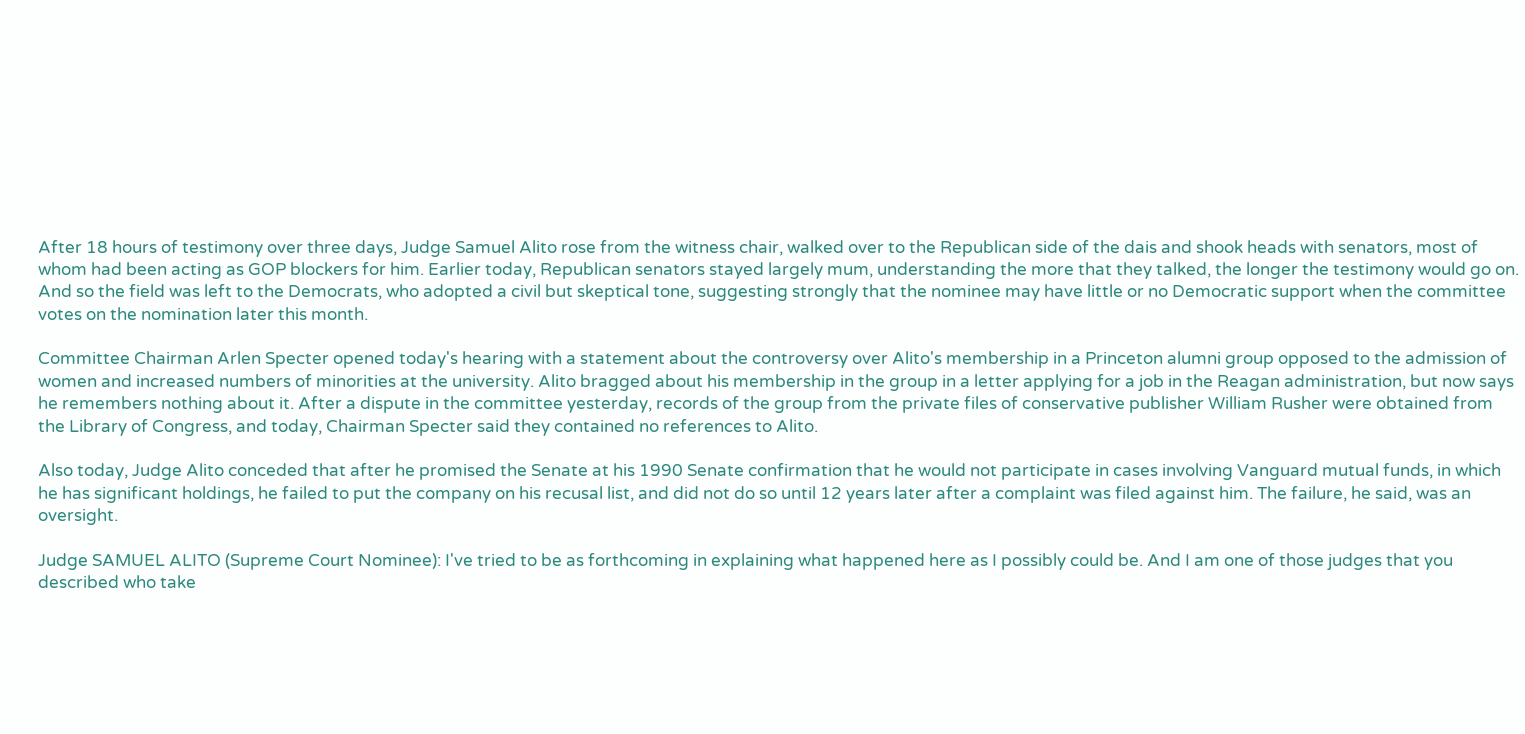After 18 hours of testimony over three days, Judge Samuel Alito rose from the witness chair, walked over to the Republican side of the dais and shook heads with senators, most of whom had been acting as GOP blockers for him. Earlier today, Republican senators stayed largely mum, understanding the more that they talked, the longer the testimony would go on. And so the field was left to the Democrats, who adopted a civil but skeptical tone, suggesting strongly that the nominee may have little or no Democratic support when the committee votes on the nomination later this month.

Committee Chairman Arlen Specter opened today's hearing with a statement about the controversy over Alito's membership in a Princeton alumni group opposed to the admission of women and increased numbers of minorities at the university. Alito bragged about his membership in the group in a letter applying for a job in the Reagan administration, but now says he remembers nothing about it. After a dispute in the committee yesterday, records of the group from the private files of conservative publisher William Rusher were obtained from the Library of Congress, and today, Chairman Specter said they contained no references to Alito.

Also today, Judge Alito conceded that after he promised the Senate at his 1990 Senate confirmation that he would not participate in cases involving Vanguard mutual funds, in which he has significant holdings, he failed to put the company on his recusal list, and did not do so until 12 years later after a complaint was filed against him. The failure, he said, was an oversight.

Judge SAMUEL ALITO (Supreme Court Nominee): I've tried to be as forthcoming in explaining what happened here as I possibly could be. And I am one of those judges that you described who take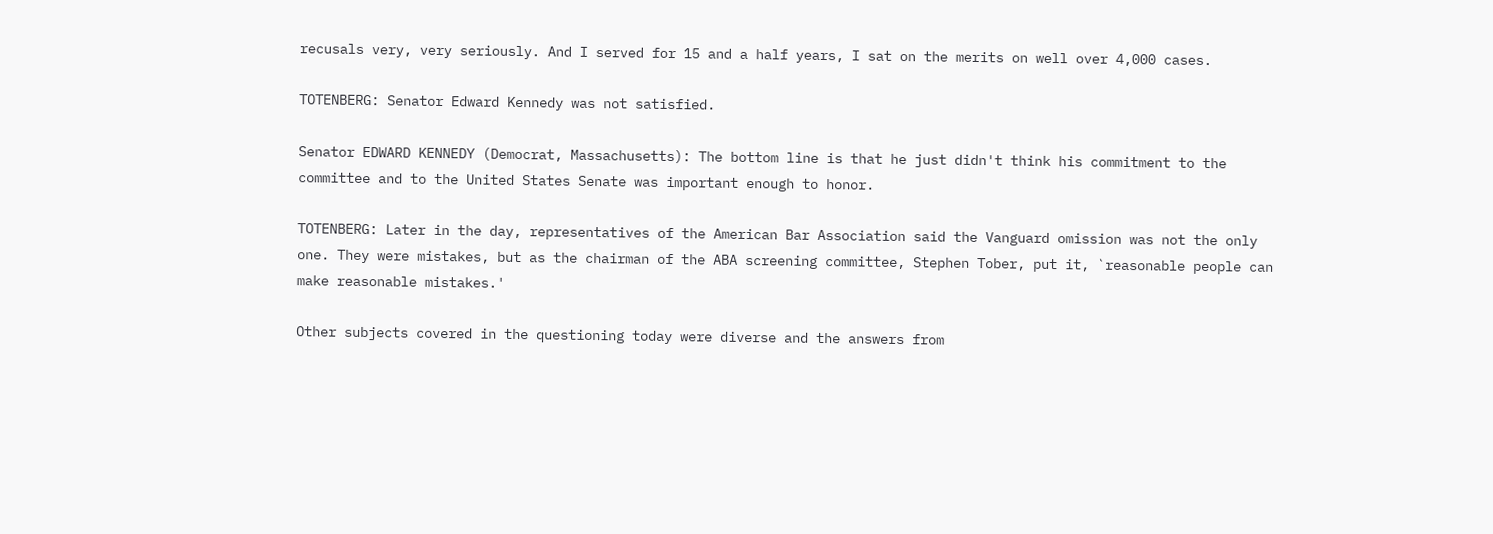recusals very, very seriously. And I served for 15 and a half years, I sat on the merits on well over 4,000 cases.

TOTENBERG: Senator Edward Kennedy was not satisfied.

Senator EDWARD KENNEDY (Democrat, Massachusetts): The bottom line is that he just didn't think his commitment to the committee and to the United States Senate was important enough to honor.

TOTENBERG: Later in the day, representatives of the American Bar Association said the Vanguard omission was not the only one. They were mistakes, but as the chairman of the ABA screening committee, Stephen Tober, put it, `reasonable people can make reasonable mistakes.'

Other subjects covered in the questioning today were diverse and the answers from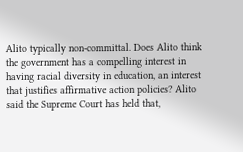Alito typically non-committal. Does Alito think the government has a compelling interest in having racial diversity in education, an interest that justifies affirmative action policies? Alito said the Supreme Court has held that,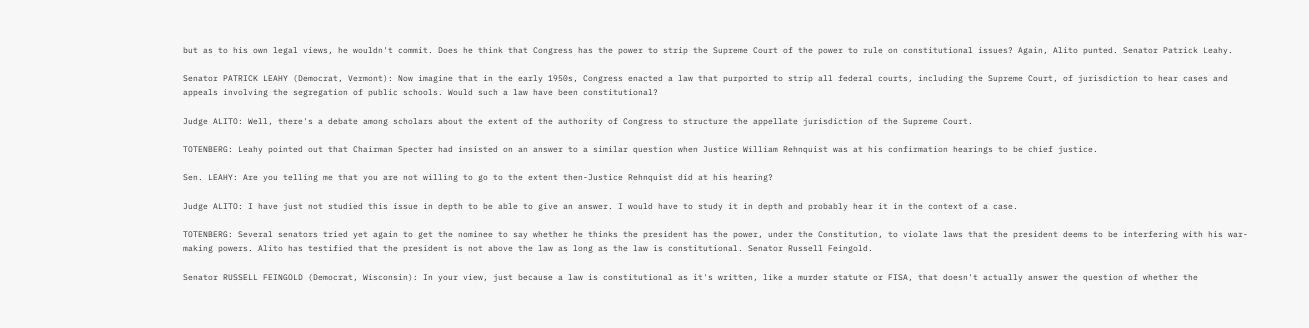but as to his own legal views, he wouldn't commit. Does he think that Congress has the power to strip the Supreme Court of the power to rule on constitutional issues? Again, Alito punted. Senator Patrick Leahy.

Senator PATRICK LEAHY (Democrat, Vermont): Now imagine that in the early 1950s, Congress enacted a law that purported to strip all federal courts, including the Supreme Court, of jurisdiction to hear cases and appeals involving the segregation of public schools. Would such a law have been constitutional?

Judge ALITO: Well, there's a debate among scholars about the extent of the authority of Congress to structure the appellate jurisdiction of the Supreme Court.

TOTENBERG: Leahy pointed out that Chairman Specter had insisted on an answer to a similar question when Justice William Rehnquist was at his confirmation hearings to be chief justice.

Sen. LEAHY: Are you telling me that you are not willing to go to the extent then-Justice Rehnquist did at his hearing?

Judge ALITO: I have just not studied this issue in depth to be able to give an answer. I would have to study it in depth and probably hear it in the context of a case.

TOTENBERG: Several senators tried yet again to get the nominee to say whether he thinks the president has the power, under the Constitution, to violate laws that the president deems to be interfering with his war-making powers. Alito has testified that the president is not above the law as long as the law is constitutional. Senator Russell Feingold.

Senator RUSSELL FEINGOLD (Democrat, Wisconsin): In your view, just because a law is constitutional as it's written, like a murder statute or FISA, that doesn't actually answer the question of whether the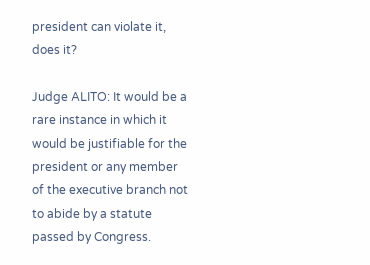president can violate it, does it?

Judge ALITO: It would be a rare instance in which it would be justifiable for the president or any member of the executive branch not to abide by a statute passed by Congress.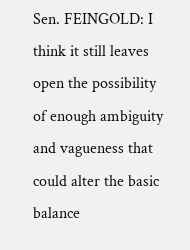Sen. FEINGOLD: I think it still leaves open the possibility of enough ambiguity and vagueness that could alter the basic balance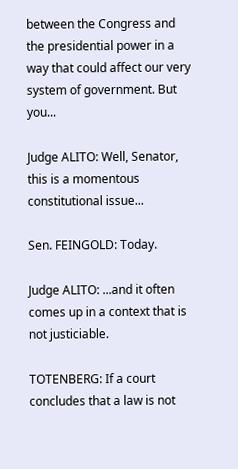between the Congress and the presidential power in a way that could affect our very system of government. But you...

Judge ALITO: Well, Senator, this is a momentous constitutional issue...

Sen. FEINGOLD: Today.

Judge ALITO: ...and it often comes up in a context that is not justiciable.

TOTENBERG: If a court concludes that a law is not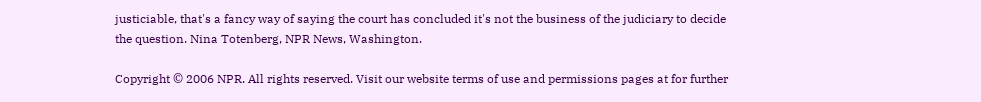justiciable, that's a fancy way of saying the court has concluded it's not the business of the judiciary to decide the question. Nina Totenberg, NPR News, Washington.

Copyright © 2006 NPR. All rights reserved. Visit our website terms of use and permissions pages at for further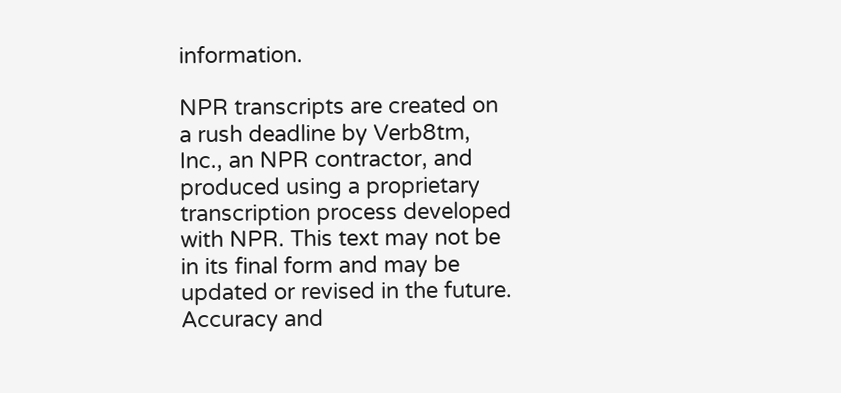information.

NPR transcripts are created on a rush deadline by Verb8tm, Inc., an NPR contractor, and produced using a proprietary transcription process developed with NPR. This text may not be in its final form and may be updated or revised in the future. Accuracy and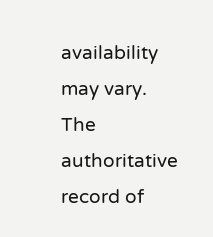availability may vary. The authoritative record of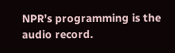NPR’s programming is the audio record.